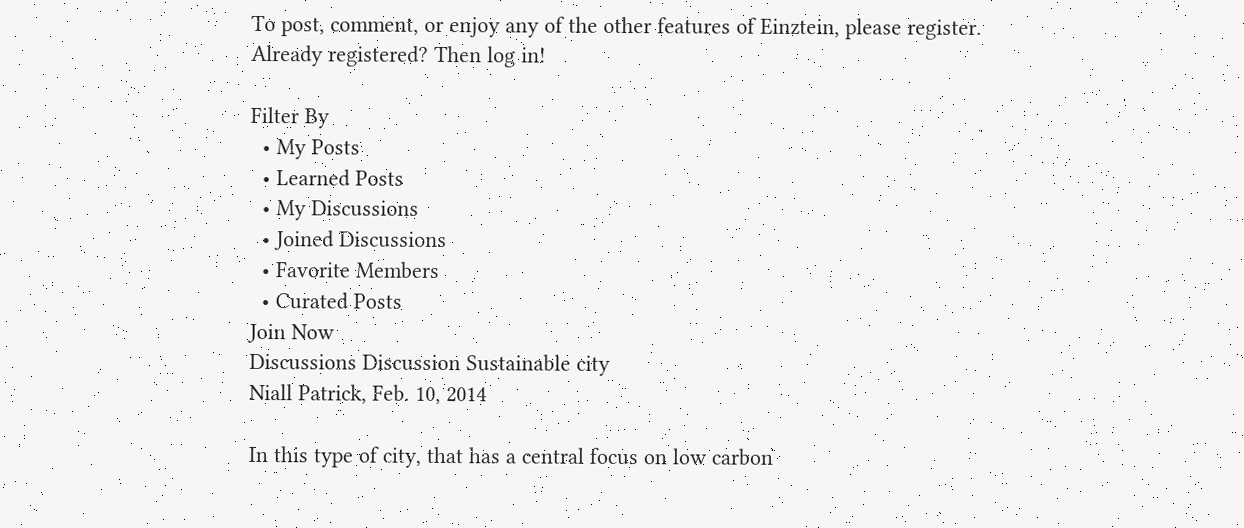To post, comment, or enjoy any of the other features of Einztein, please register.
Already registered? Then log in!

Filter By
  • My Posts
  • Learned Posts
  • My Discussions
  • Joined Discussions
  • Favorite Members
  • Curated Posts
Join Now
Discussions Discussion Sustainable city
Niall Patrick, Feb. 10, 2014

In this type of city, that has a central focus on low carbon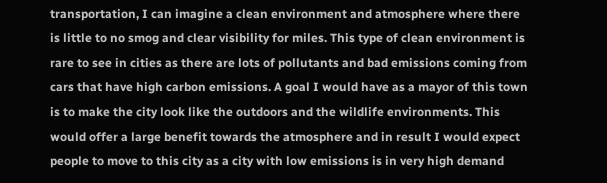transportation, I can imagine a clean environment and atmosphere where there is little to no smog and clear visibility for miles. This type of clean environment is rare to see in cities as there are lots of pollutants and bad emissions coming from cars that have high carbon emissions. A goal I would have as a mayor of this town is to make the city look like the outdoors and the wildlife environments. This would offer a large benefit towards the atmosphere and in result I would expect people to move to this city as a city with low emissions is in very high demand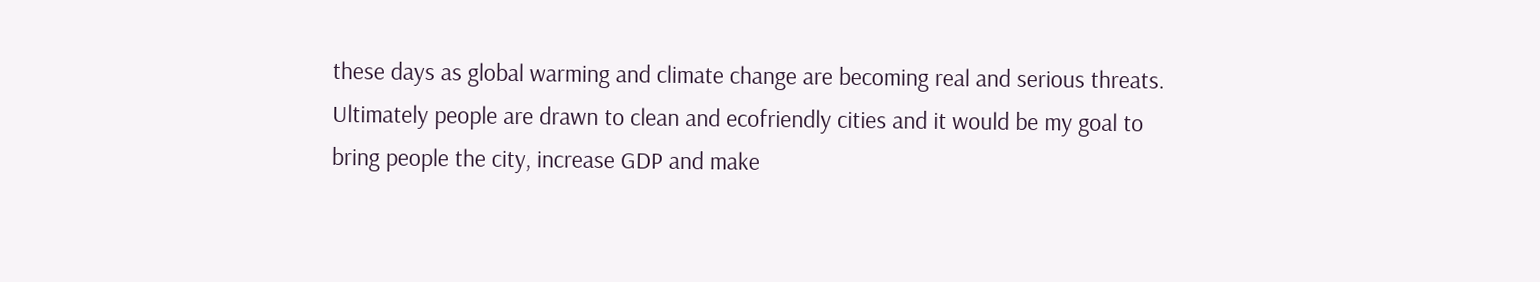these days as global warming and climate change are becoming real and serious threats. Ultimately people are drawn to clean and ecofriendly cities and it would be my goal to bring people the city, increase GDP and make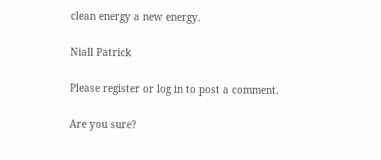clean energy a new energy.

Niall Patrick

Please register or log in to post a comment.

Are you sure?